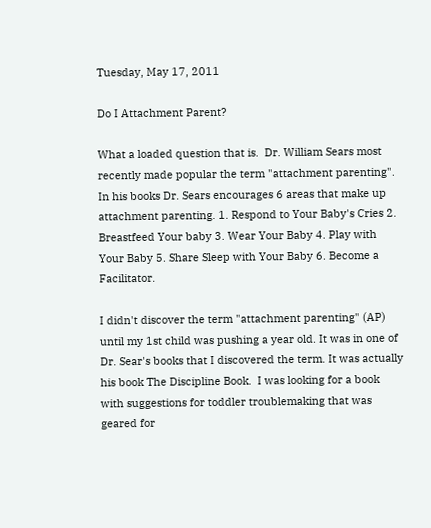Tuesday, May 17, 2011

Do I Attachment Parent?

What a loaded question that is.  Dr. William Sears most recently made popular the term "attachment parenting". In his books Dr. Sears encourages 6 areas that make up attachment parenting. 1. Respond to Your Baby's Cries 2. Breastfeed Your baby 3. Wear Your Baby 4. Play with Your Baby 5. Share Sleep with Your Baby 6. Become a Facilitator.

I didn't discover the term "attachment parenting" (AP) until my 1st child was pushing a year old. It was in one of Dr. Sear's books that I discovered the term. It was actually his book The Discipline Book.  I was looking for a book with suggestions for toddler troublemaking that was geared for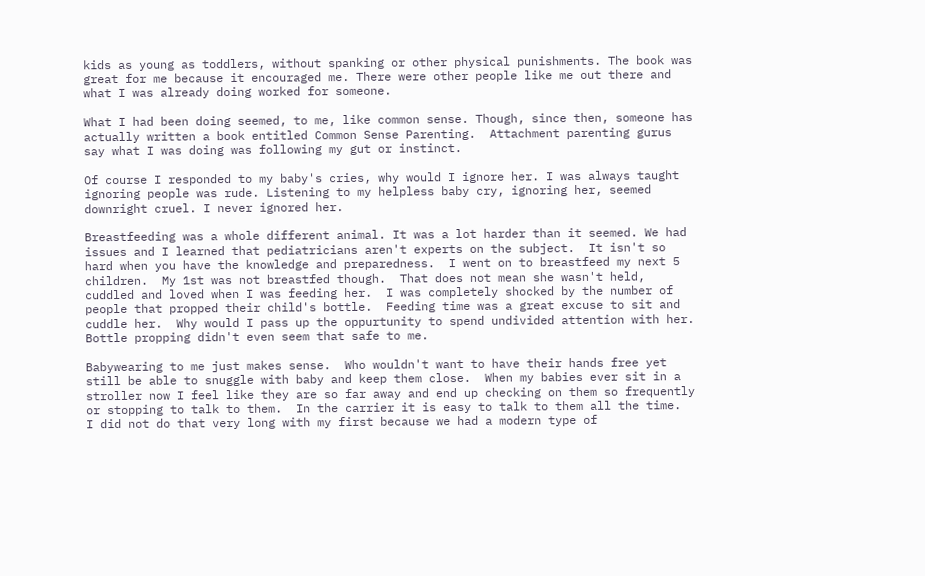kids as young as toddlers, without spanking or other physical punishments. The book was great for me because it encouraged me. There were other people like me out there and what I was already doing worked for someone.

What I had been doing seemed, to me, like common sense. Though, since then, someone has actually written a book entitled Common Sense Parenting.  Attachment parenting gurus say what I was doing was following my gut or instinct.

Of course I responded to my baby's cries, why would I ignore her. I was always taught ignoring people was rude. Listening to my helpless baby cry, ignoring her, seemed downright cruel. I never ignored her.

Breastfeeding was a whole different animal. It was a lot harder than it seemed. We had issues and I learned that pediatricians aren't experts on the subject.  It isn't so hard when you have the knowledge and preparedness.  I went on to breastfeed my next 5 children.  My 1st was not breastfed though.  That does not mean she wasn't held, cuddled and loved when I was feeding her.  I was completely shocked by the number of people that propped their child's bottle.  Feeding time was a great excuse to sit and cuddle her.  Why would I pass up the oppurtunity to spend undivided attention with her.  Bottle propping didn't even seem that safe to me.

Babywearing to me just makes sense.  Who wouldn't want to have their hands free yet still be able to snuggle with baby and keep them close.  When my babies ever sit in a stroller now I feel like they are so far away and end up checking on them so frequently or stopping to talk to them.  In the carrier it is easy to talk to them all the time.  I did not do that very long with my first because we had a modern type of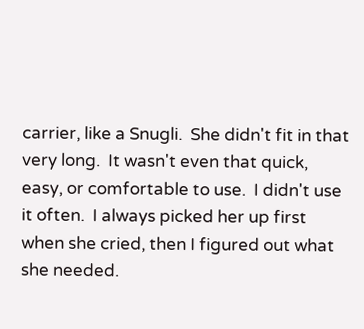carrier, like a Snugli.  She didn't fit in that very long.  It wasn't even that quick, easy, or comfortable to use.  I didn't use it often.  I always picked her up first when she cried, then I figured out what she needed.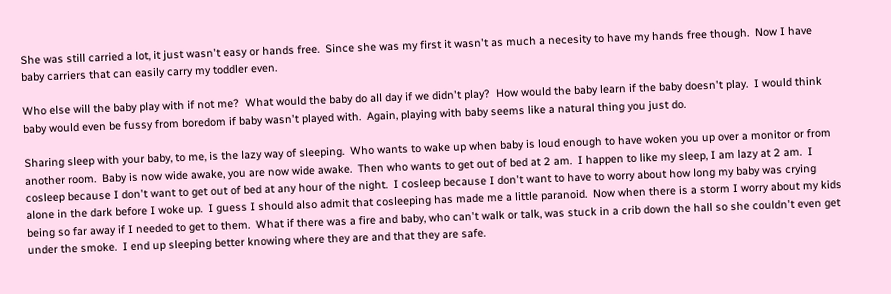She was still carried a lot, it just wasn't easy or hands free.  Since she was my first it wasn't as much a necesity to have my hands free though.  Now I have baby carriers that can easily carry my toddler even.

Who else will the baby play with if not me?  What would the baby do all day if we didn't play?  How would the baby learn if the baby doesn't play.  I would think baby would even be fussy from boredom if baby wasn't played with.  Again, playing with baby seems like a natural thing you just do.

Sharing sleep with your baby, to me, is the lazy way of sleeping.  Who wants to wake up when baby is loud enough to have woken you up over a monitor or from another room.  Baby is now wide awake, you are now wide awake.  Then who wants to get out of bed at 2 am.  I happen to like my sleep, I am lazy at 2 am.  I cosleep because I don't want to get out of bed at any hour of the night.  I cosleep because I don't want to have to worry about how long my baby was crying alone in the dark before I woke up.  I guess I should also admit that cosleeping has made me a little paranoid.  Now when there is a storm I worry about my kids being so far away if I needed to get to them.  What if there was a fire and baby, who can't walk or talk, was stuck in a crib down the hall so she couldn't even get under the smoke.  I end up sleeping better knowing where they are and that they are safe.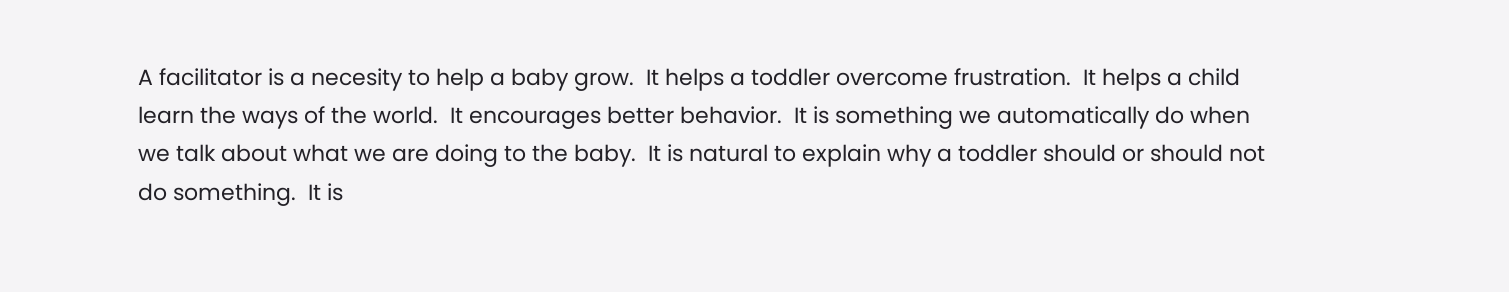A facilitator is a necesity to help a baby grow.  It helps a toddler overcome frustration.  It helps a child learn the ways of the world.  It encourages better behavior.  It is something we automatically do when we talk about what we are doing to the baby.  It is natural to explain why a toddler should or should not do something.  It is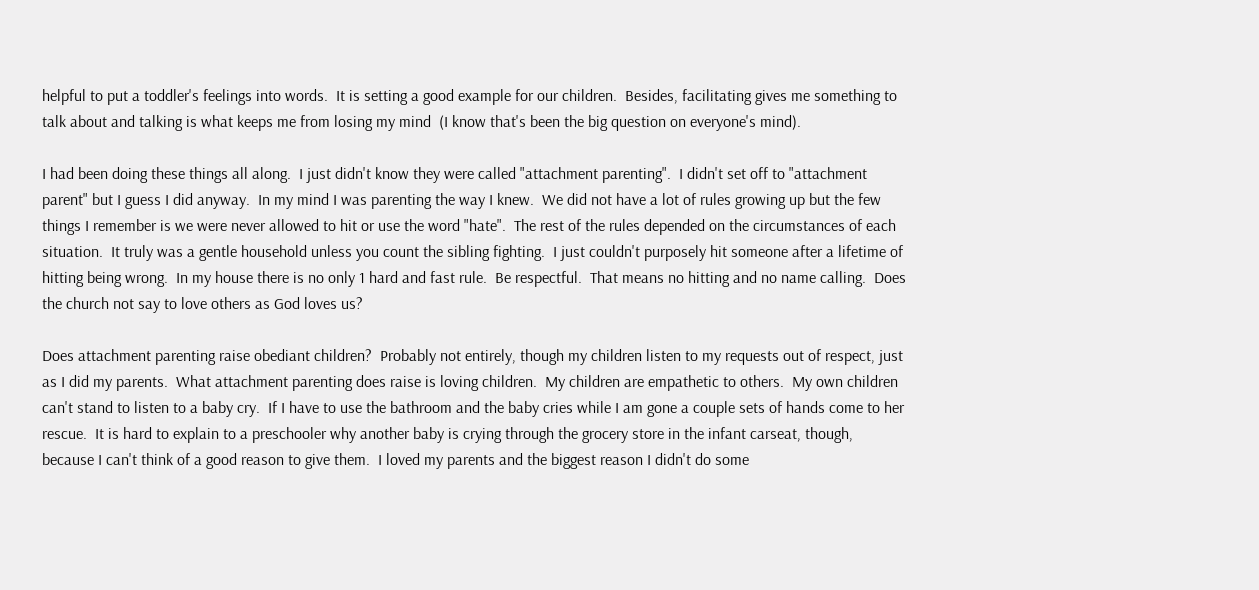helpful to put a toddler's feelings into words.  It is setting a good example for our children.  Besides, facilitating gives me something to talk about and talking is what keeps me from losing my mind  (I know that's been the big question on everyone's mind).

I had been doing these things all along.  I just didn't know they were called "attachment parenting".  I didn't set off to "attachment parent" but I guess I did anyway.  In my mind I was parenting the way I knew.  We did not have a lot of rules growing up but the few things I remember is we were never allowed to hit or use the word "hate".  The rest of the rules depended on the circumstances of each situation.  It truly was a gentle household unless you count the sibling fighting.  I just couldn't purposely hit someone after a lifetime of hitting being wrong.  In my house there is no only 1 hard and fast rule.  Be respectful.  That means no hitting and no name calling.  Does the church not say to love others as God loves us?

Does attachment parenting raise obediant children?  Probably not entirely, though my children listen to my requests out of respect, just as I did my parents.  What attachment parenting does raise is loving children.  My children are empathetic to others.  My own children can't stand to listen to a baby cry.  If I have to use the bathroom and the baby cries while I am gone a couple sets of hands come to her rescue.  It is hard to explain to a preschooler why another baby is crying through the grocery store in the infant carseat, though, because I can't think of a good reason to give them.  I loved my parents and the biggest reason I didn't do some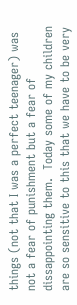things (not that I was a perfect teenager) was not a fear of punishment but a fear of dissappointing them.  Today some of my children are so sensitive to this that we have to be very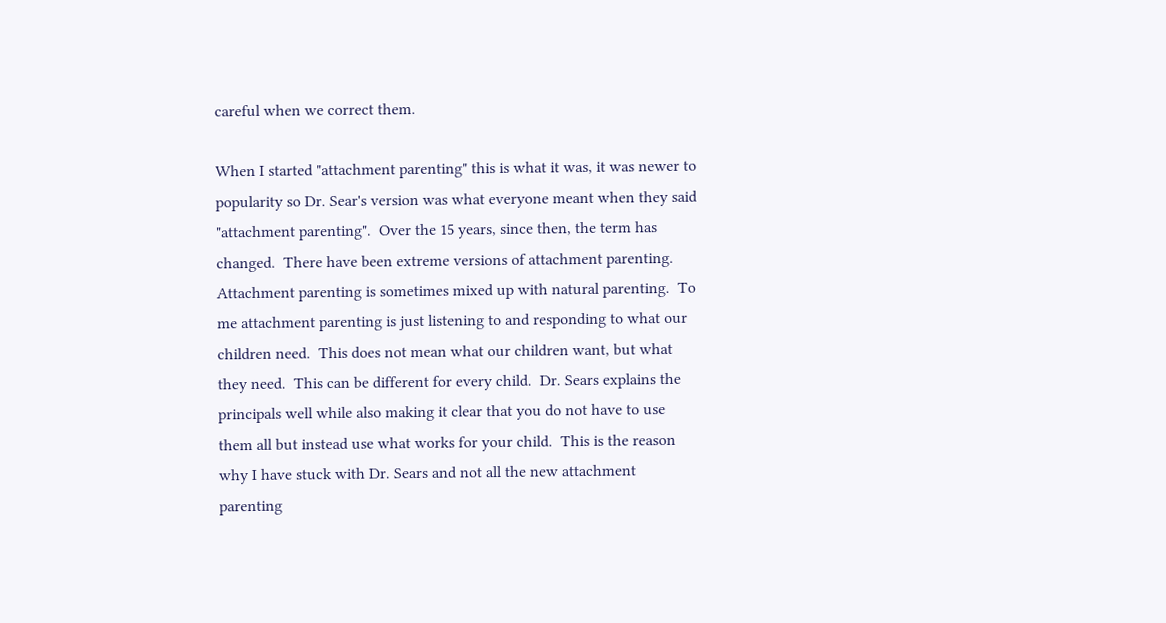careful when we correct them.

When I started "attachment parenting" this is what it was, it was newer to popularity so Dr. Sear's version was what everyone meant when they said "attachment parenting".  Over the 15 years, since then, the term has changed.  There have been extreme versions of attachment parenting.  Attachment parenting is sometimes mixed up with natural parenting.  To me attachment parenting is just listening to and responding to what our children need.  This does not mean what our children want, but what they need.  This can be different for every child.  Dr. Sears explains the principals well while also making it clear that you do not have to use them all but instead use what works for your child.  This is the reason why I have stuck with Dr. Sears and not all the new attachment parenting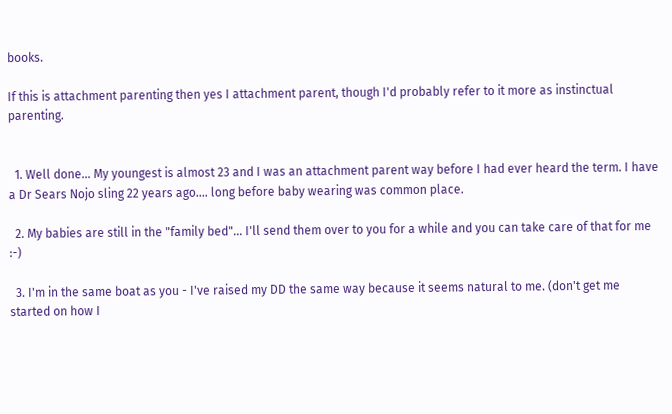books.

If this is attachment parenting then yes I attachment parent, though I'd probably refer to it more as instinctual parenting.


  1. Well done... My youngest is almost 23 and I was an attachment parent way before I had ever heard the term. I have a Dr Sears Nojo sling 22 years ago.... long before baby wearing was common place.

  2. My babies are still in the "family bed"... I'll send them over to you for a while and you can take care of that for me :-)

  3. I'm in the same boat as you - I've raised my DD the same way because it seems natural to me. (don't get me started on how I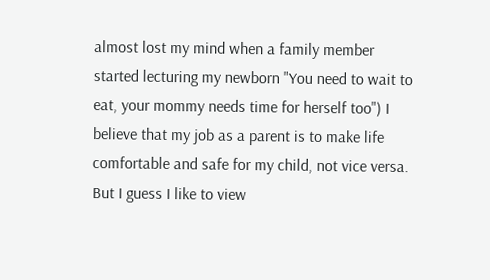almost lost my mind when a family member started lecturing my newborn "You need to wait to eat, your mommy needs time for herself too") I believe that my job as a parent is to make life comfortable and safe for my child, not vice versa. But I guess I like to view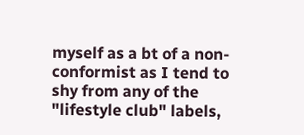myself as a bt of a non-conformist as I tend to shy from any of the "lifestyle club" labels,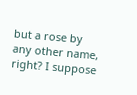but a rose by any other name, right? I suppose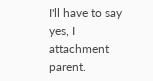I'll have to say yes, I attachment parent.